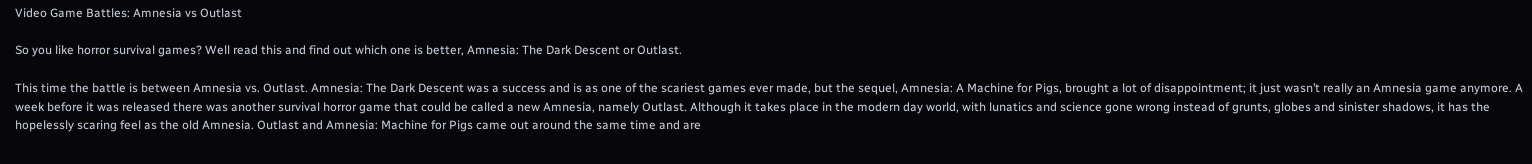Video Game Battles: Amnesia vs Outlast

So you like horror survival games? Well read this and find out which one is better, Amnesia: The Dark Descent or Outlast.

This time the battle is between Amnesia vs. Outlast. Amnesia: The Dark Descent was a success and is as one of the scariest games ever made, but the sequel, Amnesia: A Machine for Pigs, brought a lot of disappointment; it just wasn’t really an Amnesia game anymore. A week before it was released there was another survival horror game that could be called a new Amnesia, namely Outlast. Although it takes place in the modern day world, with lunatics and science gone wrong instead of grunts, globes and sinister shadows, it has the hopelessly scaring feel as the old Amnesia. Outlast and Amnesia: Machine for Pigs came out around the same time and are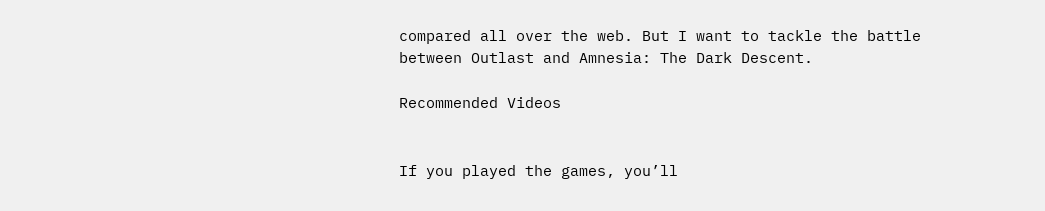compared all over the web. But I want to tackle the battle between Outlast and Amnesia: The Dark Descent.

Recommended Videos


If you played the games, you’ll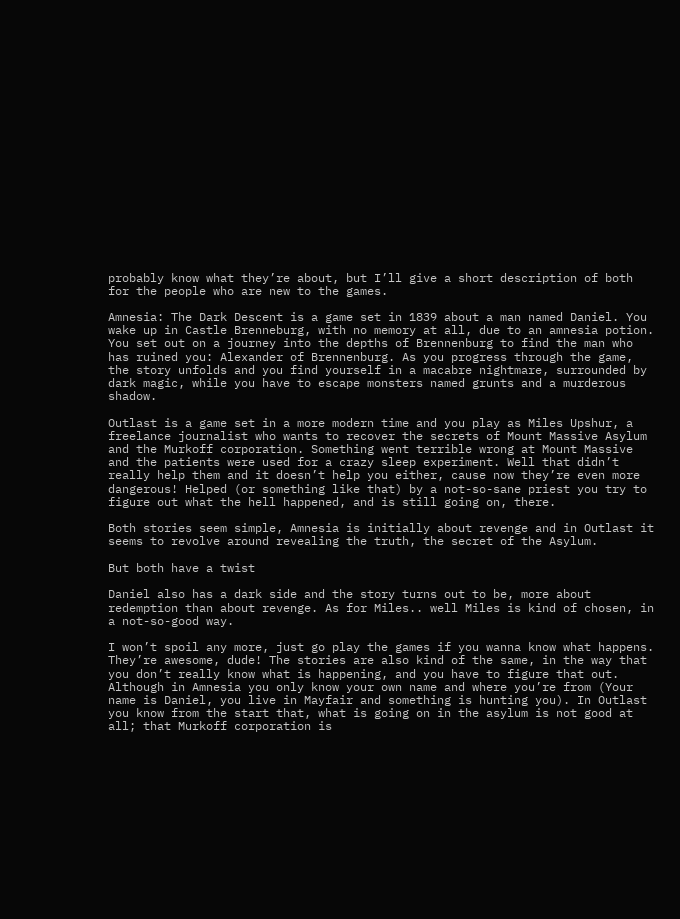probably know what they’re about, but I’ll give a short description of both for the people who are new to the games.

Amnesia: The Dark Descent is a game set in 1839 about a man named Daniel. You wake up in Castle Brenneburg, with no memory at all, due to an amnesia potion. You set out on a journey into the depths of Brennenburg to find the man who has ruined you: Alexander of Brennenburg. As you progress through the game, the story unfolds and you find yourself in a macabre nightmare, surrounded by dark magic, while you have to escape monsters named grunts and a murderous shadow.

Outlast is a game set in a more modern time and you play as Miles Upshur, a freelance journalist who wants to recover the secrets of Mount Massive Asylum and the Murkoff corporation. Something went terrible wrong at Mount Massive and the patients were used for a crazy sleep experiment. Well that didn’t really help them and it doesn’t help you either, cause now they’re even more dangerous! Helped (or something like that) by a not-so-sane priest you try to figure out what the hell happened, and is still going on, there.

Both stories seem simple, Amnesia is initially about revenge and in Outlast it seems to revolve around revealing the truth, the secret of the Asylum.

But both have a twist

Daniel also has a dark side and the story turns out to be, more about redemption than about revenge. As for Miles.. well Miles is kind of chosen, in a not-so-good way.

I won’t spoil any more, just go play the games if you wanna know what happens. They’re awesome, dude! The stories are also kind of the same, in the way that you don’t really know what is happening, and you have to figure that out. Although in Amnesia you only know your own name and where you’re from (Your name is Daniel, you live in Mayfair and something is hunting you). In Outlast you know from the start that, what is going on in the asylum is not good at all; that Murkoff corporation is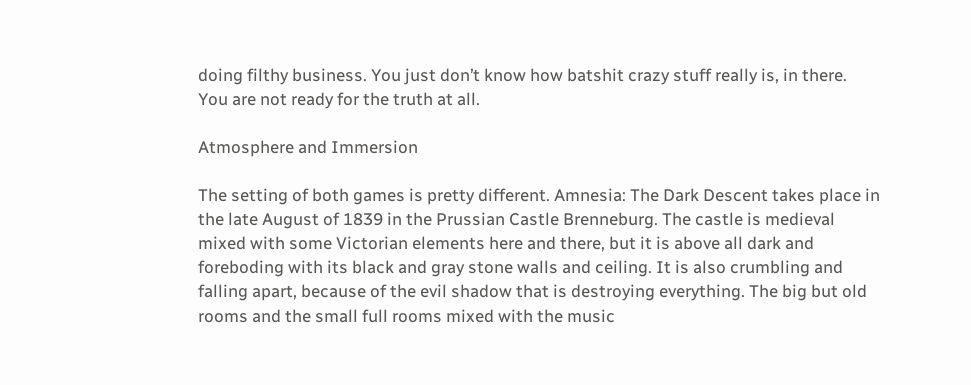doing filthy business. You just don’t know how batshit crazy stuff really is, in there. You are not ready for the truth at all.

Atmosphere and Immersion

The setting of both games is pretty different. Amnesia: The Dark Descent takes place in the late August of 1839 in the Prussian Castle Brenneburg. The castle is medieval mixed with some Victorian elements here and there, but it is above all dark and foreboding with its black and gray stone walls and ceiling. It is also crumbling and falling apart, because of the evil shadow that is destroying everything. The big but old rooms and the small full rooms mixed with the music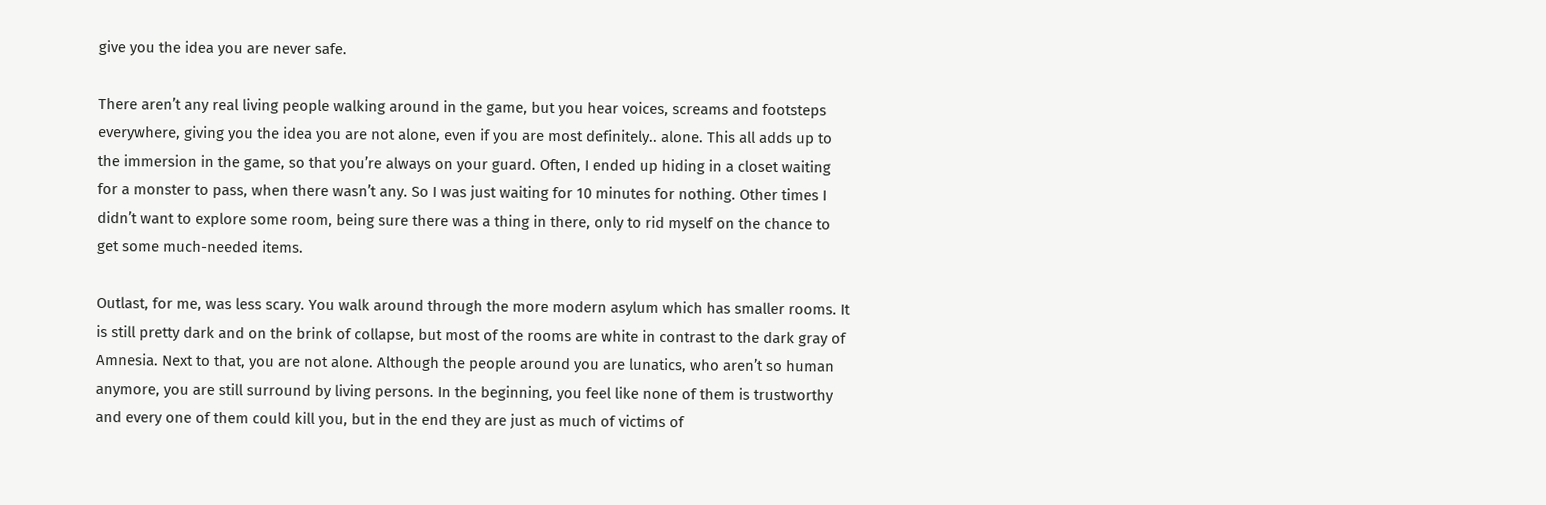give you the idea you are never safe.

There aren’t any real living people walking around in the game, but you hear voices, screams and footsteps everywhere, giving you the idea you are not alone, even if you are most definitely.. alone. This all adds up to the immersion in the game, so that you’re always on your guard. Often, I ended up hiding in a closet waiting for a monster to pass, when there wasn’t any. So I was just waiting for 10 minutes for nothing. Other times I didn’t want to explore some room, being sure there was a thing in there, only to rid myself on the chance to get some much-needed items.

Outlast, for me, was less scary. You walk around through the more modern asylum which has smaller rooms. It is still pretty dark and on the brink of collapse, but most of the rooms are white in contrast to the dark gray of Amnesia. Next to that, you are not alone. Although the people around you are lunatics, who aren’t so human anymore, you are still surround by living persons. In the beginning, you feel like none of them is trustworthy and every one of them could kill you, but in the end they are just as much of victims of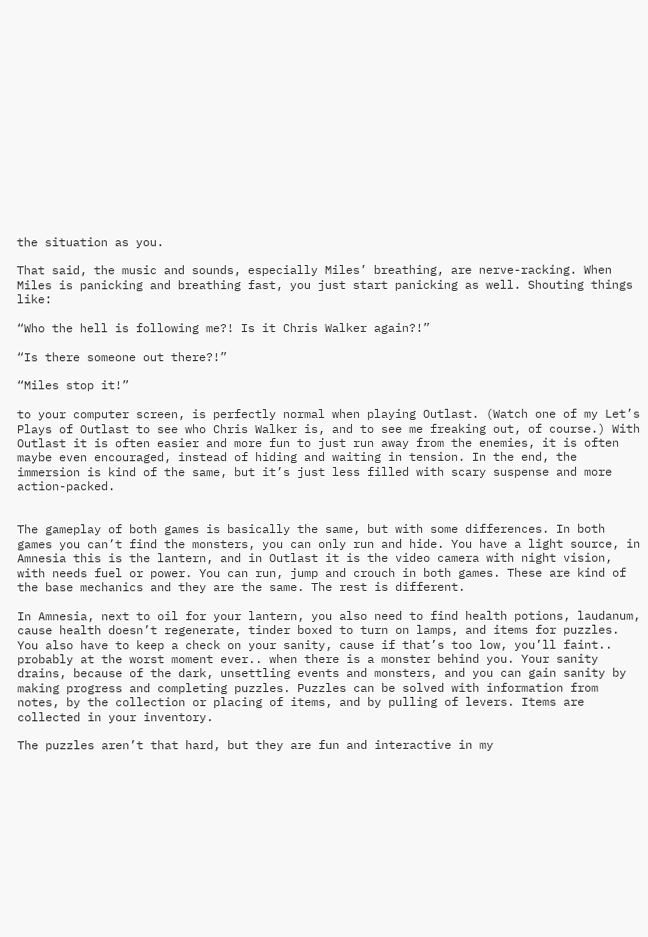the situation as you.

That said, the music and sounds, especially Miles’ breathing, are nerve-racking. When Miles is panicking and breathing fast, you just start panicking as well. Shouting things like:

“Who the hell is following me?! Is it Chris Walker again?!”

“Is there someone out there?!”

“Miles stop it!”

to your computer screen, is perfectly normal when playing Outlast. (Watch one of my Let’s Plays of Outlast to see who Chris Walker is, and to see me freaking out, of course.) With Outlast it is often easier and more fun to just run away from the enemies, it is often maybe even encouraged, instead of hiding and waiting in tension. In the end, the immersion is kind of the same, but it’s just less filled with scary suspense and more action-packed.


The gameplay of both games is basically the same, but with some differences. In both games you can’t find the monsters, you can only run and hide. You have a light source, in Amnesia this is the lantern, and in Outlast it is the video camera with night vision, with needs fuel or power. You can run, jump and crouch in both games. These are kind of the base mechanics and they are the same. The rest is different.

In Amnesia, next to oil for your lantern, you also need to find health potions, laudanum, cause health doesn’t regenerate, tinder boxed to turn on lamps, and items for puzzles. You also have to keep a check on your sanity, cause if that’s too low, you’ll faint.. probably at the worst moment ever.. when there is a monster behind you. Your sanity drains, because of the dark, unsettling events and monsters, and you can gain sanity by making progress and completing puzzles. Puzzles can be solved with information from notes, by the collection or placing of items, and by pulling of levers. Items are collected in your inventory.

The puzzles aren’t that hard, but they are fun and interactive in my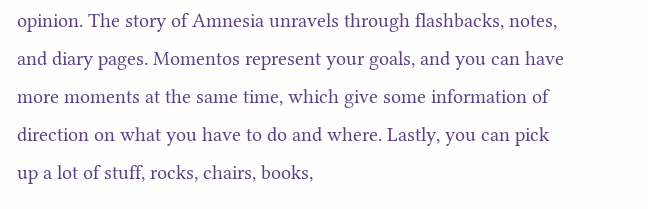opinion. The story of Amnesia unravels through flashbacks, notes, and diary pages. Momentos represent your goals, and you can have more moments at the same time, which give some information of direction on what you have to do and where. Lastly, you can pick up a lot of stuff, rocks, chairs, books,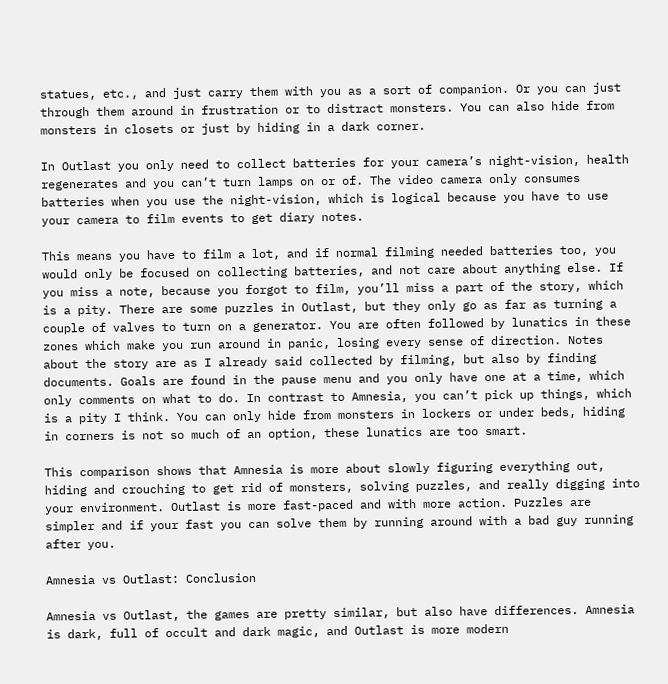statues, etc., and just carry them with you as a sort of companion. Or you can just through them around in frustration or to distract monsters. You can also hide from monsters in closets or just by hiding in a dark corner.

In Outlast you only need to collect batteries for your camera’s night-vision, health regenerates and you can’t turn lamps on or of. The video camera only consumes batteries when you use the night-vision, which is logical because you have to use your camera to film events to get diary notes.

This means you have to film a lot, and if normal filming needed batteries too, you would only be focused on collecting batteries, and not care about anything else. If you miss a note, because you forgot to film, you’ll miss a part of the story, which is a pity. There are some puzzles in Outlast, but they only go as far as turning a couple of valves to turn on a generator. You are often followed by lunatics in these zones which make you run around in panic, losing every sense of direction. Notes about the story are as I already said collected by filming, but also by finding documents. Goals are found in the pause menu and you only have one at a time, which only comments on what to do. In contrast to Amnesia, you can’t pick up things, which is a pity I think. You can only hide from monsters in lockers or under beds, hiding in corners is not so much of an option, these lunatics are too smart.

This comparison shows that Amnesia is more about slowly figuring everything out, hiding and crouching to get rid of monsters, solving puzzles, and really digging into your environment. Outlast is more fast-paced and with more action. Puzzles are simpler and if your fast you can solve them by running around with a bad guy running after you.

Amnesia vs Outlast: Conclusion

Amnesia vs Outlast, the games are pretty similar, but also have differences. Amnesia is dark, full of occult and dark magic, and Outlast is more modern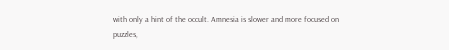with only a hint of the occult. Amnesia is slower and more focused on puzzles,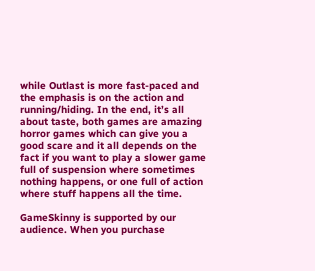while Outlast is more fast-paced and the emphasis is on the action and running/hiding. In the end, it’s all about taste, both games are amazing horror games which can give you a good scare and it all depends on the fact if you want to play a slower game full of suspension where sometimes nothing happens, or one full of action where stuff happens all the time.

GameSkinny is supported by our audience. When you purchase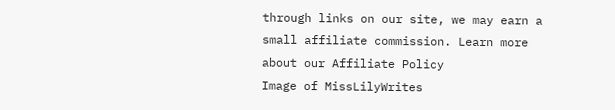through links on our site, we may earn a small affiliate commission. Learn more about our Affiliate Policy
Image of MissLilyWrites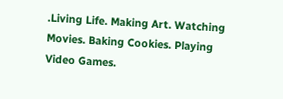.Living Life. Making Art. Watching Movies. Baking Cookies. Playing Video Games.